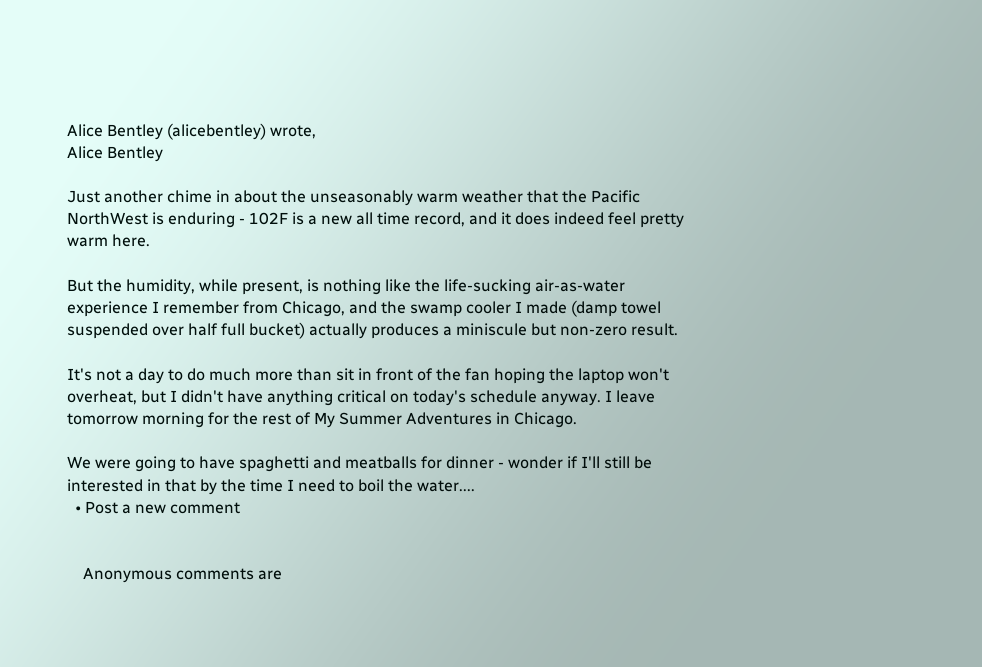Alice Bentley (alicebentley) wrote,
Alice Bentley

Just another chime in about the unseasonably warm weather that the Pacific NorthWest is enduring - 102F is a new all time record, and it does indeed feel pretty warm here.

But the humidity, while present, is nothing like the life-sucking air-as-water experience I remember from Chicago, and the swamp cooler I made (damp towel suspended over half full bucket) actually produces a miniscule but non-zero result.

It's not a day to do much more than sit in front of the fan hoping the laptop won't overheat, but I didn't have anything critical on today's schedule anyway. I leave tomorrow morning for the rest of My Summer Adventures in Chicago.

We were going to have spaghetti and meatballs for dinner - wonder if I'll still be interested in that by the time I need to boil the water....
  • Post a new comment


    Anonymous comments are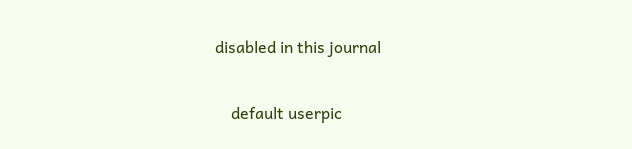disabled in this journal

    default userpic